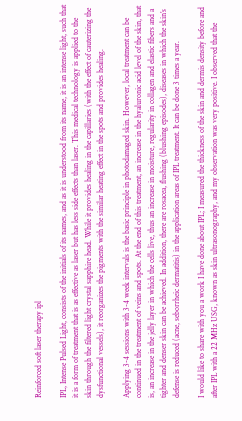Reinforced soft laser therapy ipl

IPL, Intense Pulsed Light, consists of the initials of its names, and as it is understood from its name, it is an intense light, such that it is a form of treatment that is as effective as laser but has less side effects than laser. This medical technology is applied to the skin through the filtered light crystal sapphire head. While it provides healing in the capillaries (with the effect of cauterizing the dysfunctional vessels), it reorganizes the pigments with the similar heating effect in the spots and provides healing.

Applying 3-4 sessions with 3-4 week intervals is the basic principle in photodamaged skin. However, local treatment can be continued in the treatment of veins and spots. At the end of this treatment, an increase in the hyaluronic acid level of the skin, that is, an increase in the jelly layer in which the cells live, thus an increase in moisture, regularity in collagen and elastic fibers and a tighter and denser skin can be achieved. In addition, there are rosacea, flushing (blushing episodes), diseases in which the skin’s defense is reduced (acne, seborrheic dermatitis) in the application areas of IPL treatment. It can be done 3 times a year.

I would like to share with you a work I have done about IPL; I measured the thickness of the skin and dermis density before and after IPL with a 22 MHz USG, known as skin ultrasonography, and my observation was very positive. I observed that the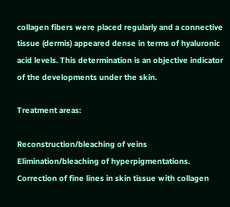collagen fibers were placed regularly and a connective tissue (dermis) appeared dense in terms of hyaluronic acid levels. This determination is an objective indicator of the developments under the skin.

Treatment areas:

Reconstruction/bleaching of veins
Elimination/bleaching of hyperpigmentations.
Correction of fine lines in skin tissue with collagen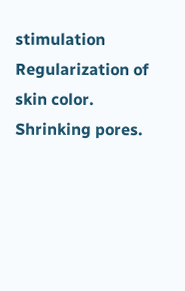stimulation
Regularization of skin color.
Shrinking pores.